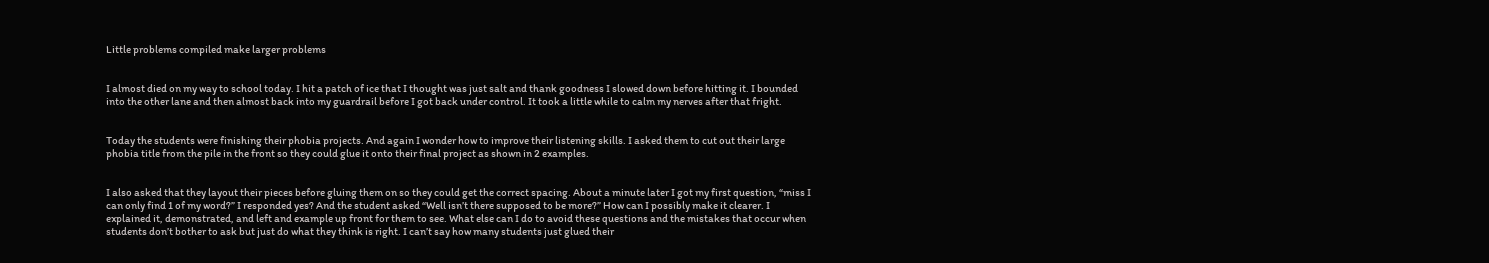Little problems compiled make larger problems


I almost died on my way to school today. I hit a patch of ice that I thought was just salt and thank goodness I slowed down before hitting it. I bounded into the other lane and then almost back into my guardrail before I got back under control. It took a little while to calm my nerves after that fright.


Today the students were finishing their phobia projects. And again I wonder how to improve their listening skills. I asked them to cut out their large phobia title from the pile in the front so they could glue it onto their final project as shown in 2 examples.


I also asked that they layout their pieces before gluing them on so they could get the correct spacing. About a minute later I got my first question, “miss I can only find 1 of my word?” I responded yes? And the student asked “Well isn’t there supposed to be more?” How can I possibly make it clearer. I explained it, demonstrated, and left and example up front for them to see. What else can I do to avoid these questions and the mistakes that occur when students don’t bother to ask but just do what they think is right. I can’t say how many students just glued their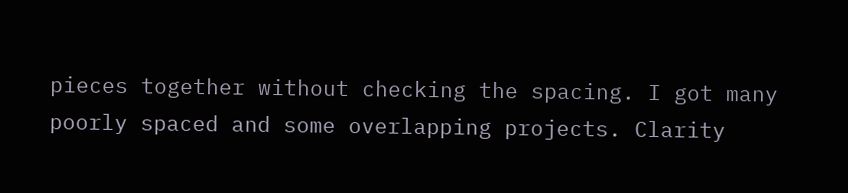pieces together without checking the spacing. I got many poorly spaced and some overlapping projects. Clarity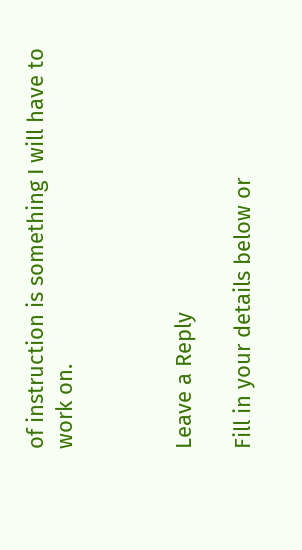of instruction is something I will have to work on.



Leave a Reply

Fill in your details below or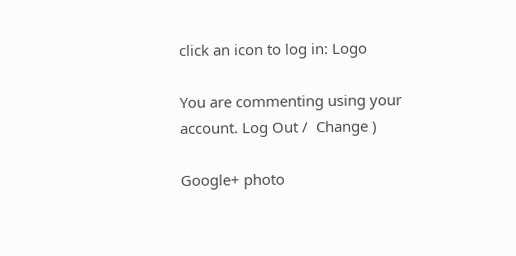click an icon to log in: Logo

You are commenting using your account. Log Out /  Change )

Google+ photo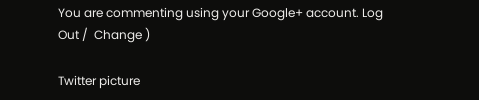You are commenting using your Google+ account. Log Out /  Change )

Twitter picture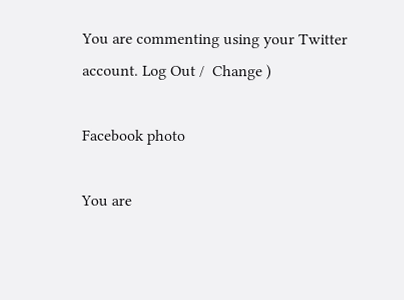You are commenting using your Twitter account. Log Out /  Change )

Facebook photo

You are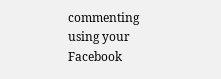commenting using your Facebook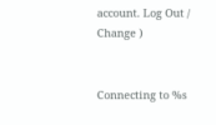account. Log Out /  Change )


Connecting to %s